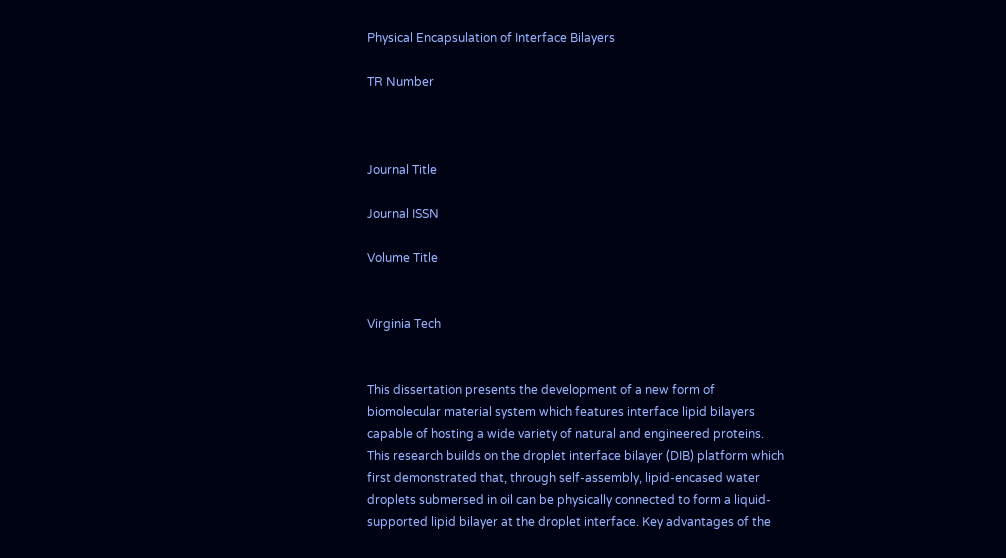Physical Encapsulation of Interface Bilayers

TR Number



Journal Title

Journal ISSN

Volume Title


Virginia Tech


This dissertation presents the development of a new form of biomolecular material system which features interface lipid bilayers capable of hosting a wide variety of natural and engineered proteins. This research builds on the droplet interface bilayer (DIB) platform which first demonstrated that, through self-assembly, lipid-encased water droplets submersed in oil can be physically connected to form a liquid-supported lipid bilayer at the droplet interface. Key advantages of the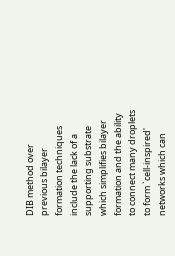DIB method over previous bilayer formation techniques include the lack of a supporting substrate which simplifies bilayer formation and the ability to connect many droplets to form `cell-inspired' networks which can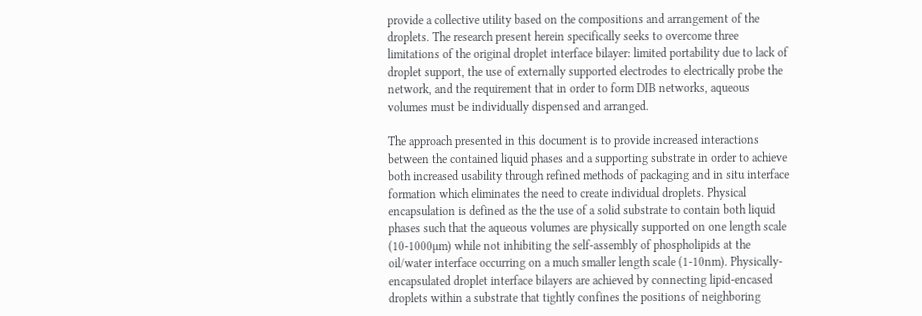provide a collective utility based on the compositions and arrangement of the droplets. The research present herein specifically seeks to overcome three limitations of the original droplet interface bilayer: limited portability due to lack of droplet support, the use of externally supported electrodes to electrically probe the network, and the requirement that in order to form DIB networks, aqueous volumes must be individually dispensed and arranged.

The approach presented in this document is to provide increased interactions between the contained liquid phases and a supporting substrate in order to achieve both increased usability through refined methods of packaging and in situ interface formation which eliminates the need to create individual droplets. Physical encapsulation is defined as the the use of a solid substrate to contain both liquid phases such that the aqueous volumes are physically supported on one length scale (10-1000µm) while not inhibiting the self-assembly of phospholipids at the oil/water interface occurring on a much smaller length scale (1-10nm). Physically-encapsulated droplet interface bilayers are achieved by connecting lipid-encased droplets within a substrate that tightly confines the positions of neighboring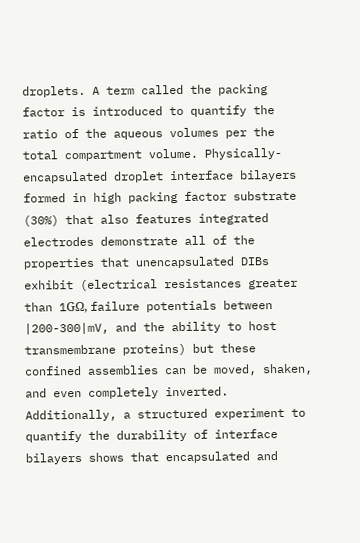droplets. A term called the packing factor is introduced to quantify the ratio of the aqueous volumes per the total compartment volume. Physically-encapsulated droplet interface bilayers formed in high packing factor substrate (30%) that also features integrated electrodes demonstrate all of the properties that unencapsulated DIBs exhibit (electrical resistances greater than 1GΩ, failure potentials between |200-300|mV, and the ability to host transmembrane proteins) but these confined assemblies can be moved, shaken, and even completely inverted. Additionally, a structured experiment to quantify the durability of interface bilayers shows that encapsulated and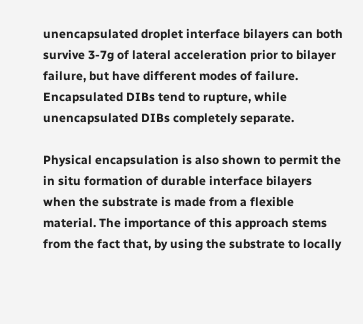unencapsulated droplet interface bilayers can both survive 3-7g of lateral acceleration prior to bilayer failure, but have different modes of failure. Encapsulated DIBs tend to rupture, while unencapsulated DIBs completely separate.

Physical encapsulation is also shown to permit the in situ formation of durable interface bilayers when the substrate is made from a flexible material. The importance of this approach stems from the fact that, by using the substrate to locally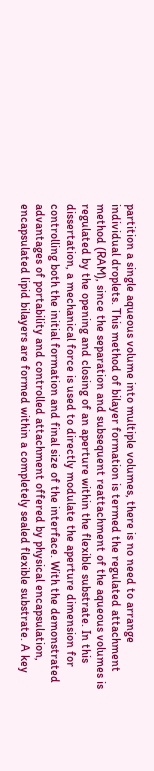partition a single aqueous volume into multiple volumes, there is no need to arrange individual droplets. This method of bilayer formation is termed the regulated attachment method (RAM), since the separation and subsequent reattachment of the aqueous volumes is regulated by the opening and closing of an aperture within the flexible substrate. In this dissertation, a mechanical force is used to directly modulate the aperture dimension for controlling both the initial formation and final size of the interface. With the demonstrated advantages of portability and controlled attachment offered by physical encapsulation, encapsulated lipid bilayers are formed within a completely sealed flexible substrate. A key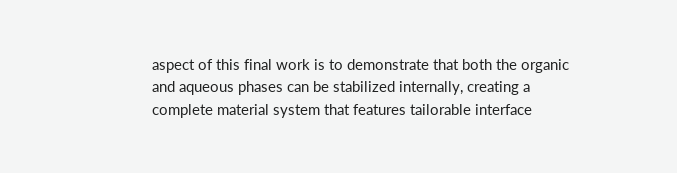aspect of this final work is to demonstrate that both the organic and aqueous phases can be stabilized internally, creating a complete material system that features tailorable interface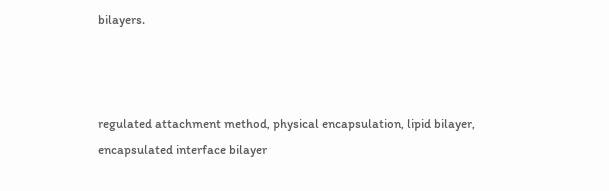bilayers.



regulated attachment method, physical encapsulation, lipid bilayer, encapsulated interface bilayer